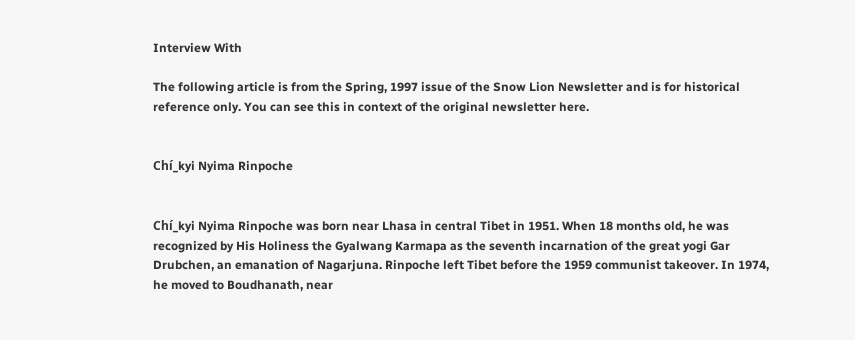Interview With

The following article is from the Spring, 1997 issue of the Snow Lion Newsletter and is for historical reference only. You can see this in context of the original newsletter here.


Chí_kyi Nyima Rinpoche


Chí_kyi Nyima Rinpoche was born near Lhasa in central Tibet in 1951. When 18 months old, he was recognized by His Holiness the Gyalwang Karmapa as the seventh incarnation of the great yogi Gar Drubchen, an emanation of Nagarjuna. Rinpoche left Tibet before the 1959 communist takeover. In 1974, he moved to Boudhanath, near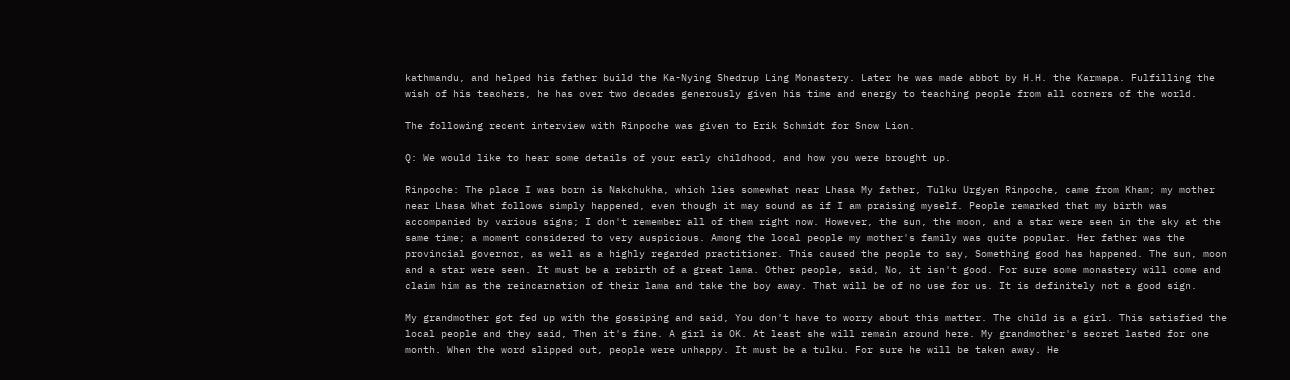kathmandu, and helped his father build the Ka-Nying Shedrup Ling Monastery. Later he was made abbot by H.H. the Karmapa. Fulfilling the wish of his teachers, he has over two decades generously given his time and energy to teaching people from all corners of the world.

The following recent interview with Rinpoche was given to Erik Schmidt for Snow Lion.

Q: We would like to hear some details of your early childhood, and how you were brought up.

Rinpoche: The place I was born is Nakchukha, which lies somewhat near Lhasa My father, Tulku Urgyen Rinpoche, came from Kham; my mother near Lhasa What follows simply happened, even though it may sound as if I am praising myself. People remarked that my birth was accompanied by various signs; I don't remember all of them right now. However, the sun, the moon, and a star were seen in the sky at the same time; a moment considered to very auspicious. Among the local people my mother's family was quite popular. Her father was the provincial governor, as well as a highly regarded practitioner. This caused the people to say, Something good has happened. The sun, moon and a star were seen. It must be a rebirth of a great lama. Other people, said, No, it isn't good. For sure some monastery will come and claim him as the reincarnation of their lama and take the boy away. That will be of no use for us. It is definitely not a good sign.

My grandmother got fed up with the gossiping and said, You don't have to worry about this matter. The child is a girl. This satisfied the local people and they said, Then it's fine. A girl is OK. At least she will remain around here. My grandmother's secret lasted for one month. When the word slipped out, people were unhappy. It must be a tulku. For sure he will be taken away. He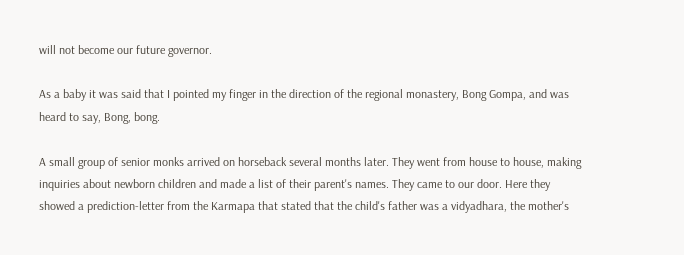will not become our future governor.

As a baby it was said that I pointed my finger in the direction of the regional monastery, Bong Gompa, and was heard to say, Bong, bong.

A small group of senior monks arrived on horseback several months later. They went from house to house, making inquiries about newborn children and made a list of their parent's names. They came to our door. Here they showed a prediction-letter from the Karmapa that stated that the child's father was a vidyadhara, the mother's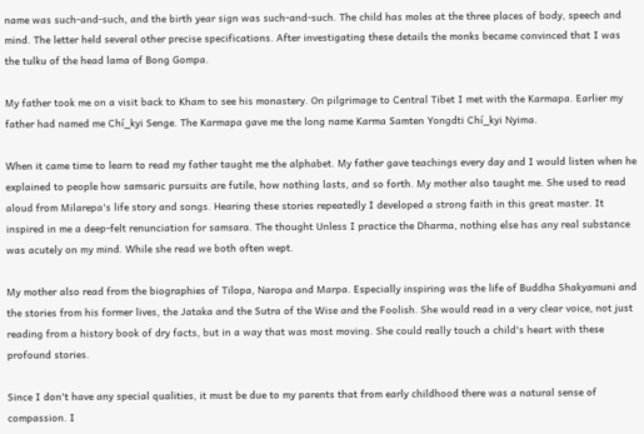name was such-and-such, and the birth year sign was such-and-such. The child has moles at the three places of body, speech and mind. The letter held several other precise specifications. After investigating these details the monks became convinced that I was the tulku of the head lama of Bong Gompa.

My father took me on a visit back to Kham to see his monastery. On pilgrimage to Central Tibet I met with the Karmapa. Earlier my father had named me Chí_kyi Senge. The Karmapa gave me the long name Karma Samten Yongdti Chí_kyi Nyima.

When it came time to learn to read my father taught me the alphabet. My father gave teachings every day and I would listen when he explained to people how samsaric pursuits are futile, how nothing lasts, and so forth. My mother also taught me. She used to read aloud from Milarepa's life story and songs. Hearing these stories repeatedly I developed a strong faith in this great master. It inspired in me a deep-felt renunciation for samsara. The thought Unless I practice the Dharma, nothing else has any real substance was acutely on my mind. While she read we both often wept.

My mother also read from the biographies of Tilopa, Naropa and Marpa. Especially inspiring was the life of Buddha Shakyamuni and the stories from his former lives, the Jataka and the Sutra of the Wise and the Foolish. She would read in a very clear voice, not just reading from a history book of dry facts, but in a way that was most moving. She could really touch a child's heart with these profound stories.

Since I don't have any special qualities, it must be due to my parents that from early childhood there was a natural sense of compassion. I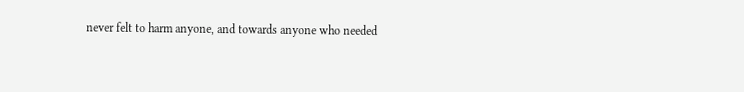never felt to harm anyone, and towards anyone who needed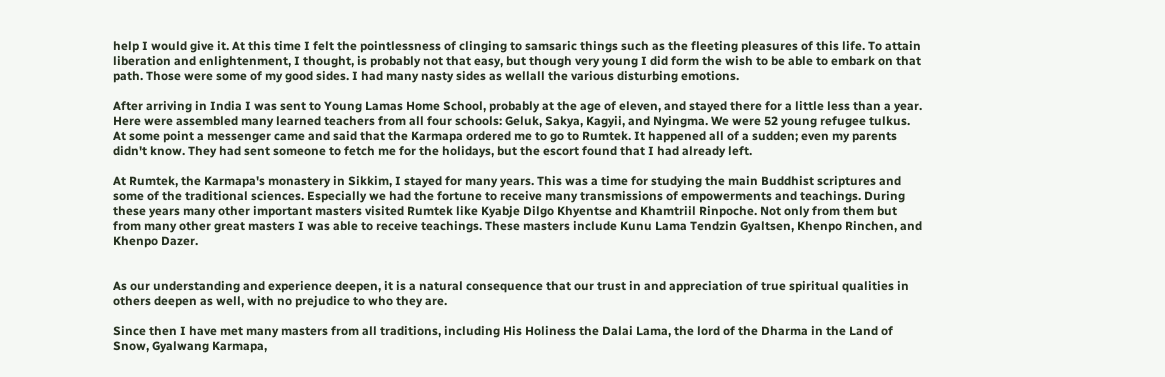help I would give it. At this time I felt the pointlessness of clinging to samsaric things such as the fleeting pleasures of this life. To attain liberation and enlightenment, I thought, is probably not that easy, but though very young I did form the wish to be able to embark on that path. Those were some of my good sides. I had many nasty sides as wellall the various disturbing emotions.

After arriving in India I was sent to Young Lamas Home School, probably at the age of eleven, and stayed there for a little less than a year. Here were assembled many learned teachers from all four schools: Geluk, Sakya, Kagyii, and Nyingma. We were 52 young refugee tulkus. At some point a messenger came and said that the Karmapa ordered me to go to Rumtek. It happened all of a sudden; even my parents didn't know. They had sent someone to fetch me for the holidays, but the escort found that I had already left.

At Rumtek, the Karmapa's monastery in Sikkim, I stayed for many years. This was a time for studying the main Buddhist scriptures and some of the traditional sciences. Especially we had the fortune to receive many transmissions of empowerments and teachings. During these years many other important masters visited Rumtek like Kyabje Dilgo Khyentse and Khamtriil Rinpoche. Not only from them but from many other great masters I was able to receive teachings. These masters include Kunu Lama Tendzin Gyaltsen, Khenpo Rinchen, and Khenpo Dazer.


As our understanding and experience deepen, it is a natural consequence that our trust in and appreciation of true spiritual qualities in others deepen as well, with no prejudice to who they are.

Since then I have met many masters from all traditions, including His Holiness the Dalai Lama, the lord of the Dharma in the Land of Snow, Gyalwang Karmapa,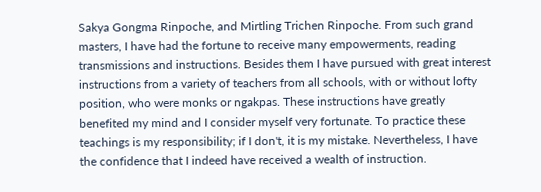Sakya Gongma Rinpoche, and Mirtling Trichen Rinpoche. From such grand masters, I have had the fortune to receive many empowerments, reading transmissions and instructions. Besides them I have pursued with great interest instructions from a variety of teachers from all schools, with or without lofty position, who were monks or ngakpas. These instructions have greatly benefited my mind and I consider myself very fortunate. To practice these teachings is my responsibility; if I don't, it is my mistake. Nevertheless, I have the confidence that I indeed have received a wealth of instruction.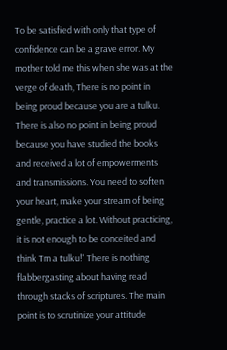To be satisfied with only that type of confidence can be a grave error. My mother told me this when she was at the verge of death, There is no point in being proud because you are a tulku. There is also no point in being proud because you have studied the books and received a lot of empowerments and transmissions. You need to soften your heart, make your stream of being gentle, practice a lot. Without practicing, it is not enough to be conceited and think Tm a tulku!' There is nothing flabbergasting about having read through stacks of scriptures. The main point is to scrutinize your attitude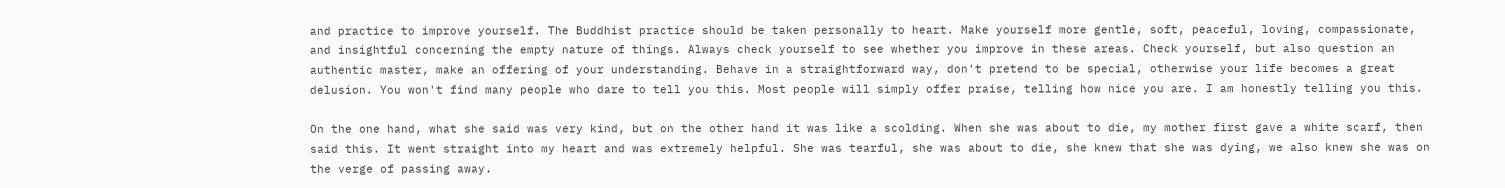and practice to improve yourself. The Buddhist practice should be taken personally to heart. Make yourself more gentle, soft, peaceful, loving, compassionate, and insightful concerning the empty nature of things. Always check yourself to see whether you improve in these areas. Check yourself, but also question an authentic master, make an offering of your understanding. Behave in a straightforward way, don't pretend to be special, otherwise your life becomes a great delusion. You won't find many people who dare to tell you this. Most people will simply offer praise, telling how nice you are. I am honestly telling you this.

On the one hand, what she said was very kind, but on the other hand it was like a scolding. When she was about to die, my mother first gave a white scarf, then said this. It went straight into my heart and was extremely helpful. She was tearful, she was about to die, she knew that she was dying, we also knew she was on the verge of passing away.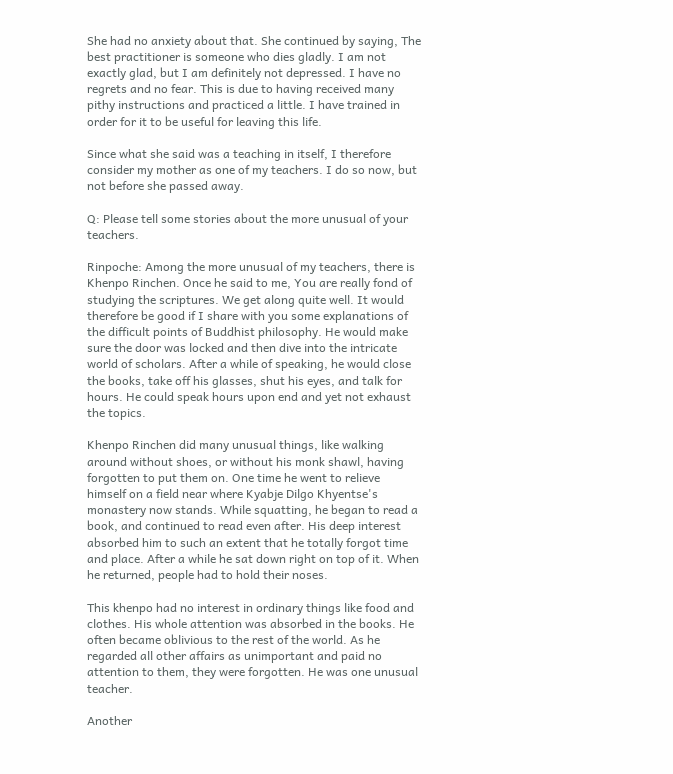She had no anxiety about that. She continued by saying, The best practitioner is someone who dies gladly. I am not exactly glad, but I am definitely not depressed. I have no regrets and no fear. This is due to having received many pithy instructions and practiced a little. I have trained in order for it to be useful for leaving this life.

Since what she said was a teaching in itself, I therefore consider my mother as one of my teachers. I do so now, but not before she passed away.

Q: Please tell some stories about the more unusual of your teachers.

Rinpoche: Among the more unusual of my teachers, there is Khenpo Rinchen. Once he said to me, You are really fond of studying the scriptures. We get along quite well. It would therefore be good if I share with you some explanations of the difficult points of Buddhist philosophy. He would make sure the door was locked and then dive into the intricate world of scholars. After a while of speaking, he would close the books, take off his glasses, shut his eyes, and talk for hours. He could speak hours upon end and yet not exhaust the topics.

Khenpo Rinchen did many unusual things, like walking around without shoes, or without his monk shawl, having forgotten to put them on. One time he went to relieve himself on a field near where Kyabje Dilgo Khyentse's monastery now stands. While squatting, he began to read a book, and continued to read even after. His deep interest absorbed him to such an extent that he totally forgot time and place. After a while he sat down right on top of it. When he returned, people had to hold their noses.

This khenpo had no interest in ordinary things like food and clothes. His whole attention was absorbed in the books. He often became oblivious to the rest of the world. As he regarded all other affairs as unimportant and paid no attention to them, they were forgotten. He was one unusual teacher.

Another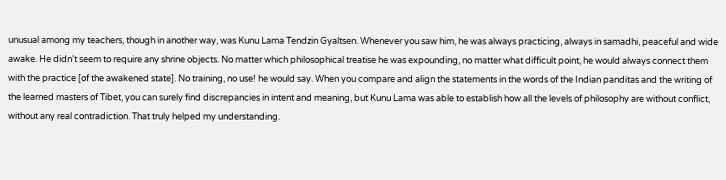unusual among my teachers, though in another way, was Kunu Lama Tendzin Gyaltsen. Whenever you saw him, he was always practicing, always in samadhi, peaceful and wide awake. He didn't seem to require any shrine objects. No matter which philosophical treatise he was expounding, no matter what difficult point, he would always connect them with the practice [of the awakened state]. No training, no use! he would say. When you compare and align the statements in the words of the Indian panditas and the writing of the learned masters of Tibet, you can surely find discrepancies in intent and meaning, but Kunu Lama was able to establish how all the levels of philosophy are without conflict, without any real contradiction. That truly helped my understanding.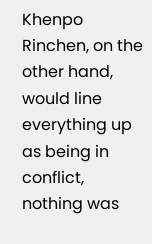Khenpo Rinchen, on the other hand, would line everything up as being in conflict, nothing was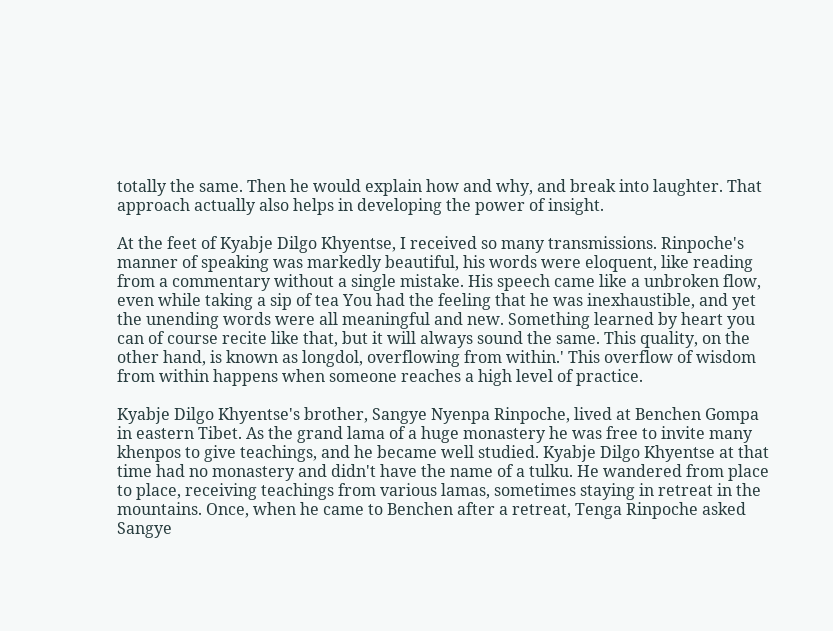totally the same. Then he would explain how and why, and break into laughter. That approach actually also helps in developing the power of insight.

At the feet of Kyabje Dilgo Khyentse, I received so many transmissions. Rinpoche's manner of speaking was markedly beautiful, his words were eloquent, like reading from a commentary without a single mistake. His speech came like a unbroken flow, even while taking a sip of tea You had the feeling that he was inexhaustible, and yet the unending words were all meaningful and new. Something learned by heart you can of course recite like that, but it will always sound the same. This quality, on the other hand, is known as longdol, overflowing from within.' This overflow of wisdom from within happens when someone reaches a high level of practice.

Kyabje Dilgo Khyentse's brother, Sangye Nyenpa Rinpoche, lived at Benchen Gompa in eastern Tibet. As the grand lama of a huge monastery he was free to invite many khenpos to give teachings, and he became well studied. Kyabje Dilgo Khyentse at that time had no monastery and didn't have the name of a tulku. He wandered from place to place, receiving teachings from various lamas, sometimes staying in retreat in the mountains. Once, when he came to Benchen after a retreat, Tenga Rinpoche asked Sangye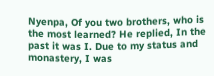Nyenpa, Of you two brothers, who is the most learned? He replied, In the past it was I. Due to my status and monastery, I was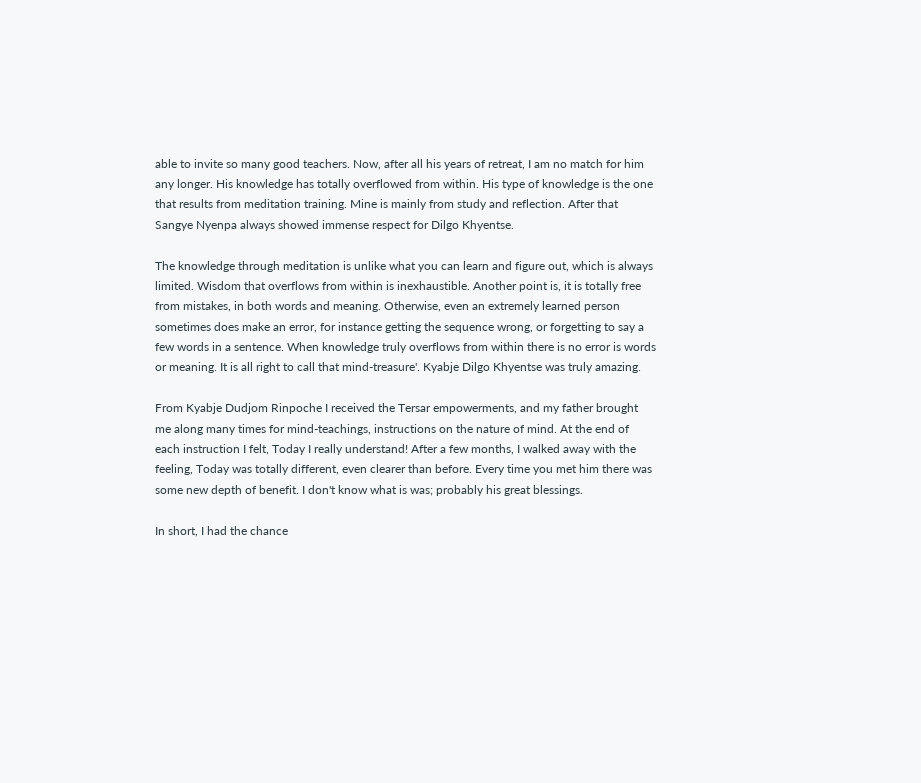able to invite so many good teachers. Now, after all his years of retreat, I am no match for him any longer. His knowledge has totally overflowed from within. His type of knowledge is the one that results from meditation training. Mine is mainly from study and reflection. After that Sangye Nyenpa always showed immense respect for Dilgo Khyentse.

The knowledge through meditation is unlike what you can learn and figure out, which is always limited. Wisdom that overflows from within is inexhaustible. Another point is, it is totally free from mistakes, in both words and meaning. Otherwise, even an extremely learned person sometimes does make an error, for instance getting the sequence wrong, or forgetting to say a few words in a sentence. When knowledge truly overflows from within there is no error is words or meaning. It is all right to call that mind-treasure'. Kyabje Dilgo Khyentse was truly amazing.

From Kyabje Dudjom Rinpoche I received the Tersar empowerments, and my father brought me along many times for mind-teachings, instructions on the nature of mind. At the end of each instruction I felt, Today I really understand! After a few months, I walked away with the feeling, Today was totally different, even clearer than before. Every time you met him there was some new depth of benefit. I don't know what is was; probably his great blessings.

In short, I had the chance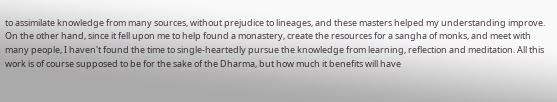to assimilate knowledge from many sources, without prejudice to lineages, and these masters helped my understanding improve. On the other hand, since it fell upon me to help found a monastery, create the resources for a sangha of monks, and meet with many people, I haven't found the time to single-heartedly pursue the knowledge from learning, reflection and meditation. All this work is of course supposed to be for the sake of the Dharma, but how much it benefits will have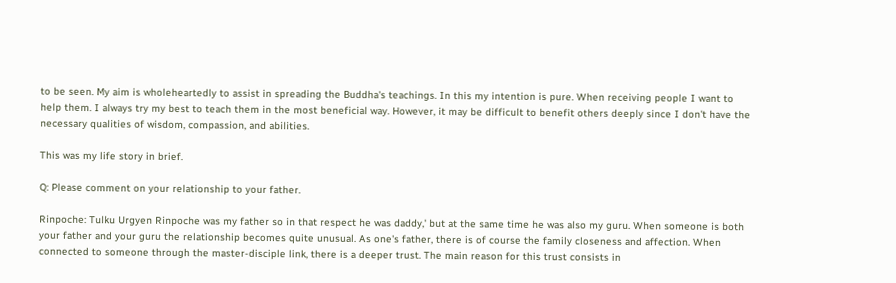to be seen. My aim is wholeheartedly to assist in spreading the Buddha's teachings. In this my intention is pure. When receiving people I want to help them. I always try my best to teach them in the most beneficial way. However, it may be difficult to benefit others deeply since I don't have the necessary qualities of wisdom, compassion, and abilities.

This was my life story in brief.

Q: Please comment on your relationship to your father.

Rinpoche: Tulku Urgyen Rinpoche was my father so in that respect he was daddy,' but at the same time he was also my guru. When someone is both your father and your guru the relationship becomes quite unusual. As one's father, there is of course the family closeness and affection. When connected to someone through the master-disciple link, there is a deeper trust. The main reason for this trust consists in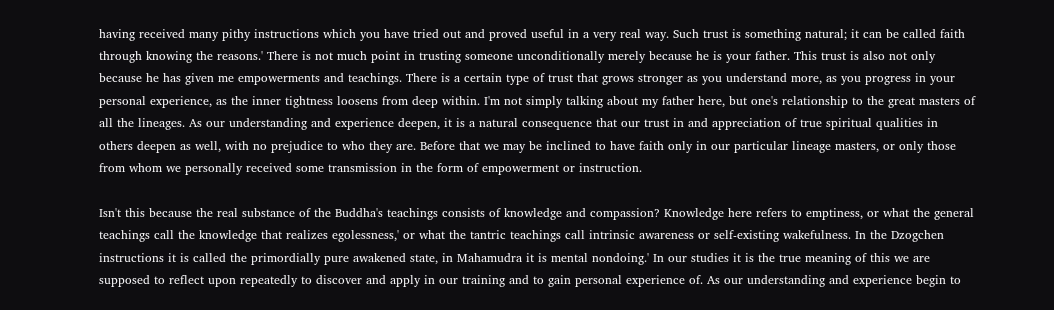having received many pithy instructions which you have tried out and proved useful in a very real way. Such trust is something natural; it can be called faith through knowing the reasons.' There is not much point in trusting someone unconditionally merely because he is your father. This trust is also not only because he has given me empowerments and teachings. There is a certain type of trust that grows stronger as you understand more, as you progress in your personal experience, as the inner tightness loosens from deep within. I'm not simply talking about my father here, but one's relationship to the great masters of all the lineages. As our understanding and experience deepen, it is a natural consequence that our trust in and appreciation of true spiritual qualities in others deepen as well, with no prejudice to who they are. Before that we may be inclined to have faith only in our particular lineage masters, or only those from whom we personally received some transmission in the form of empowerment or instruction.

Isn't this because the real substance of the Buddha's teachings consists of knowledge and compassion? Knowledge here refers to emptiness, or what the general teachings call the knowledge that realizes egolessness,' or what the tantric teachings call intrinsic awareness or self-existing wakefulness. In the Dzogchen instructions it is called the primordially pure awakened state, in Mahamudra it is mental nondoing.' In our studies it is the true meaning of this we are supposed to reflect upon repeatedly to discover and apply in our training and to gain personal experience of. As our understanding and experience begin to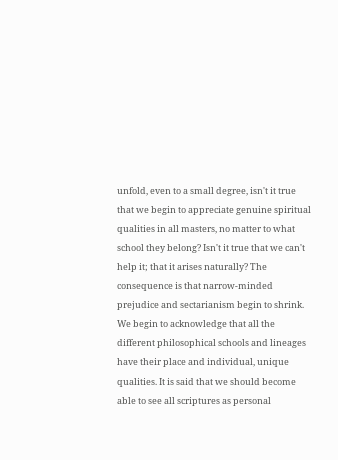unfold, even to a small degree, isn't it true that we begin to appreciate genuine spiritual qualities in all masters, no matter to what school they belong? Isn't it true that we can't help it; that it arises naturally? The consequence is that narrow-minded prejudice and sectarianism begin to shrink. We begin to acknowledge that all the different philosophical schools and lineages have their place and individual, unique qualities. It is said that we should become able to see all scriptures as personal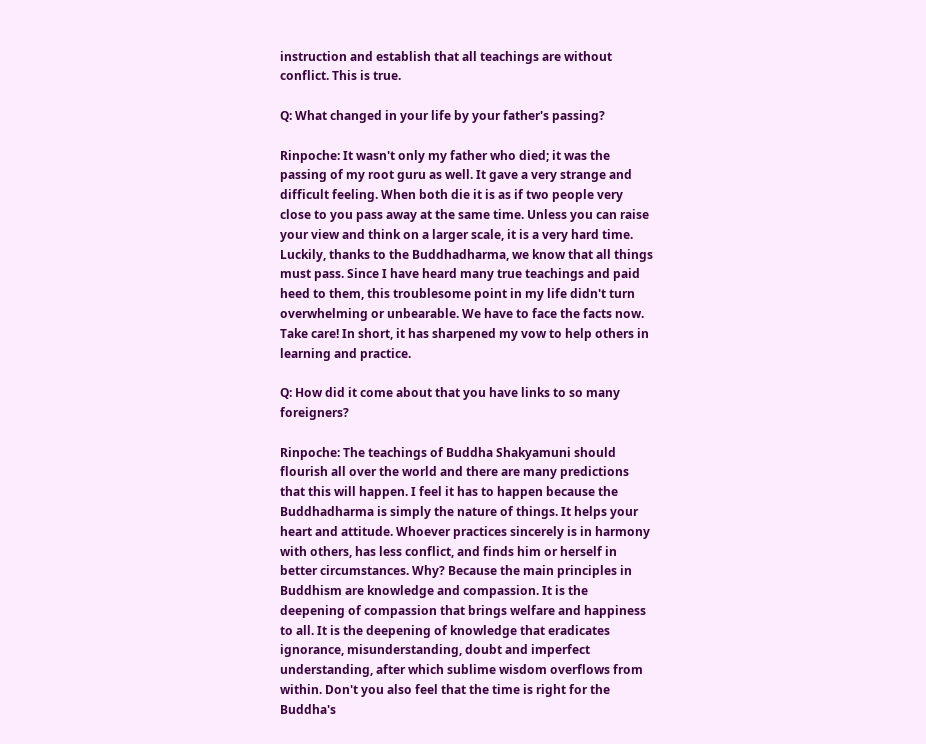instruction and establish that all teachings are without conflict. This is true.

Q: What changed in your life by your father's passing?

Rinpoche: It wasn't only my father who died; it was the passing of my root guru as well. It gave a very strange and difficult feeling. When both die it is as if two people very close to you pass away at the same time. Unless you can raise your view and think on a larger scale, it is a very hard time. Luckily, thanks to the Buddhadharma, we know that all things must pass. Since I have heard many true teachings and paid heed to them, this troublesome point in my life didn't turn overwhelming or unbearable. We have to face the facts now. Take care! In short, it has sharpened my vow to help others in learning and practice.

Q: How did it come about that you have links to so many foreigners?

Rinpoche: The teachings of Buddha Shakyamuni should flourish all over the world and there are many predictions that this will happen. I feel it has to happen because the Buddhadharma is simply the nature of things. It helps your heart and attitude. Whoever practices sincerely is in harmony with others, has less conflict, and finds him or herself in better circumstances. Why? Because the main principles in Buddhism are knowledge and compassion. It is the deepening of compassion that brings welfare and happiness to all. It is the deepening of knowledge that eradicates ignorance, misunderstanding, doubt and imperfect understanding, after which sublime wisdom overflows from within. Don't you also feel that the time is right for the Buddha's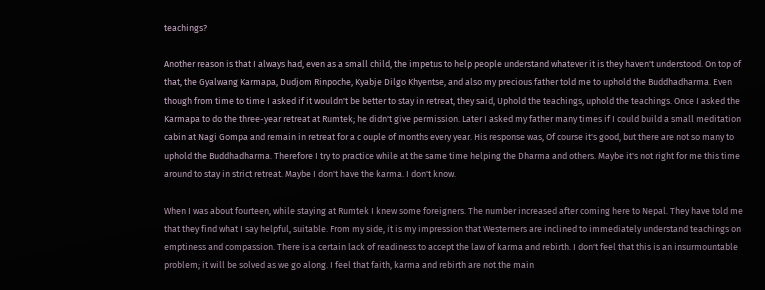teachings?

Another reason is that I always had, even as a small child, the impetus to help people understand whatever it is they haven't understood. On top of that, the Gyalwang Karmapa, Dudjom Rinpoche, Kyabje Dilgo Khyentse, and also my precious father told me to uphold the Buddhadharma. Even though from time to time I asked if it wouldn't be better to stay in retreat, they said, Uphold the teachings, uphold the teachings. Once I asked the Karmapa to do the three-year retreat at Rumtek; he didn't give permission. Later I asked my father many times if I could build a small meditation cabin at Nagi Gompa and remain in retreat for a c ouple of months every year. His response was, Of course it's good, but there are not so many to uphold the Buddhadharma. Therefore I try to practice while at the same time helping the Dharma and others. Maybe it's not right for me this time around to stay in strict retreat. Maybe I don't have the karma. I don't know.

When I was about fourteen, while staying at Rumtek I knew some foreigners. The number increased after coming here to Nepal. They have told me that they find what I say helpful, suitable. From my side, it is my impression that Westerners are inclined to immediately understand teachings on emptiness and compassion. There is a certain lack of readiness to accept the law of karma and rebirth. I don't feel that this is an insurmountable problem; it will be solved as we go along. I feel that faith, karma and rebirth are not the main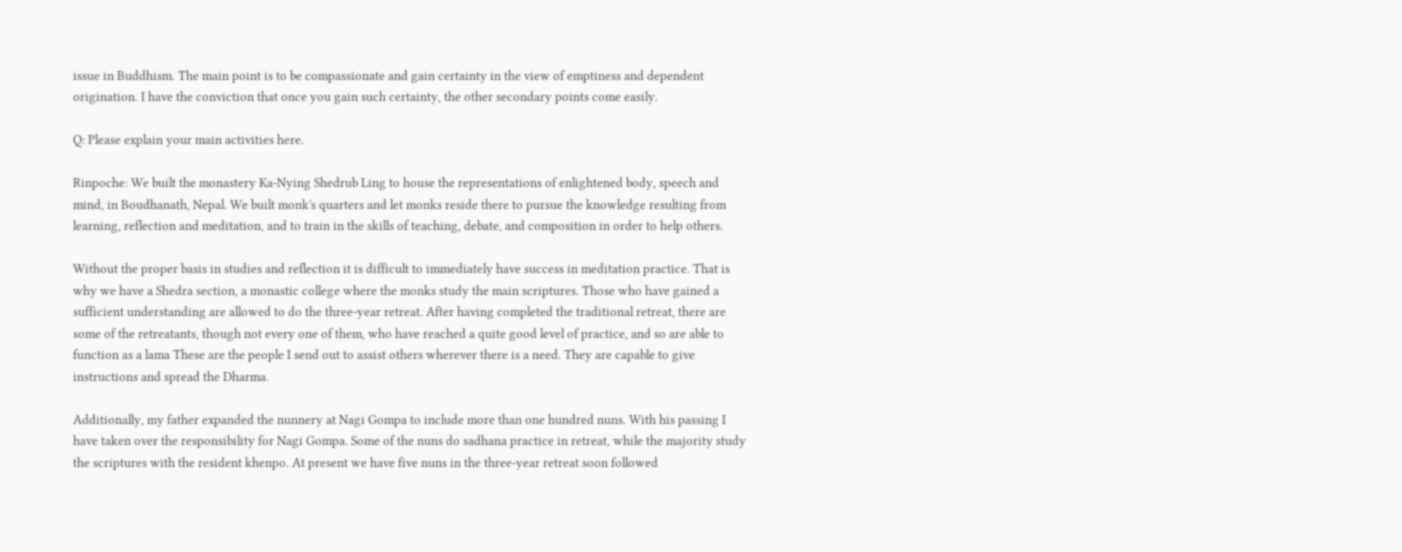issue in Buddhism. The main point is to be compassionate and gain certainty in the view of emptiness and dependent origination. I have the conviction that once you gain such certainty, the other secondary points come easily.

Q: Please explain your main activities here.

Rinpoche: We built the monastery Ka-Nying Shedrub Ling to house the representations of enlightened body, speech and mind, in Boudhanath, Nepal. We built monk's quarters and let monks reside there to pursue the knowledge resulting from learning, reflection and meditation, and to train in the skills of teaching, debate, and composition in order to help others.

Without the proper basis in studies and reflection it is difficult to immediately have success in meditation practice. That is why we have a Shedra section, a monastic college where the monks study the main scriptures. Those who have gained a sufficient understanding are allowed to do the three-year retreat. After having completed the traditional retreat, there are some of the retreatants, though not every one of them, who have reached a quite good level of practice, and so are able to function as a lama These are the people I send out to assist others wherever there is a need. They are capable to give instructions and spread the Dharma.

Additionally, my father expanded the nunnery at Nagi Gompa to include more than one hundred nuns. With his passing I have taken over the responsibility for Nagi Gompa. Some of the nuns do sadhana practice in retreat, while the majority study the scriptures with the resident khenpo. At present we have five nuns in the three-year retreat soon followed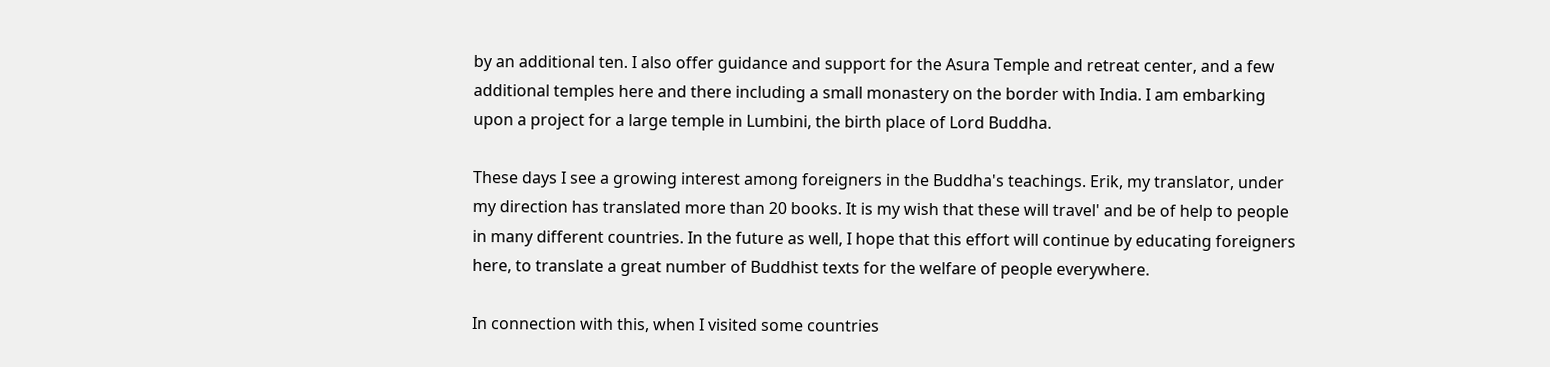by an additional ten. I also offer guidance and support for the Asura Temple and retreat center, and a few additional temples here and there including a small monastery on the border with India. I am embarking upon a project for a large temple in Lumbini, the birth place of Lord Buddha.

These days I see a growing interest among foreigners in the Buddha's teachings. Erik, my translator, under my direction has translated more than 20 books. It is my wish that these will travel' and be of help to people in many different countries. In the future as well, I hope that this effort will continue by educating foreigners here, to translate a great number of Buddhist texts for the welfare of people everywhere.

In connection with this, when I visited some countries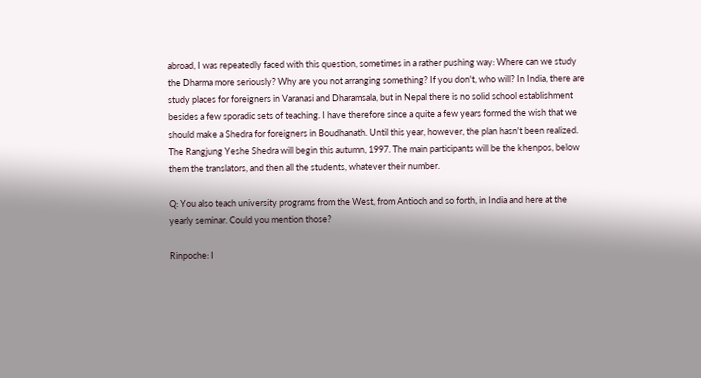abroad, I was repeatedly faced with this question, sometimes in a rather pushing way: Where can we study the Dharma more seriously? Why are you not arranging something? If you don't, who will? In India, there are study places for foreigners in Varanasi and Dharamsala, but in Nepal there is no solid school establishment besides a few sporadic sets of teaching. I have therefore since a quite a few years formed the wish that we should make a Shedra for foreigners in Boudhanath. Until this year, however, the plan hasn't been realized. The Rangjung Yeshe Shedra will begin this autumn, 1997. The main participants will be the khenpos, below them the translators, and then all the students, whatever their number.

Q: You also teach university programs from the West, from Antioch and so forth, in India and here at the yearly seminar. Could you mention those?

Rinpoche: I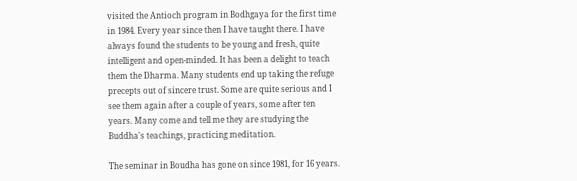visited the Antioch program in Bodhgaya for the first time in 1984. Every year since then I have taught there. I have always found the students to be young and fresh, quite intelligent and open-minded. It has been a delight to teach them the Dharma. Many students end up taking the refuge precepts out of sincere trust. Some are quite serious and I see them again after a couple of years, some after ten years. Many come and tell me they are studying the Buddha's teachings, practicing meditation.

The seminar in Boudha has gone on since 1981, for 16 years.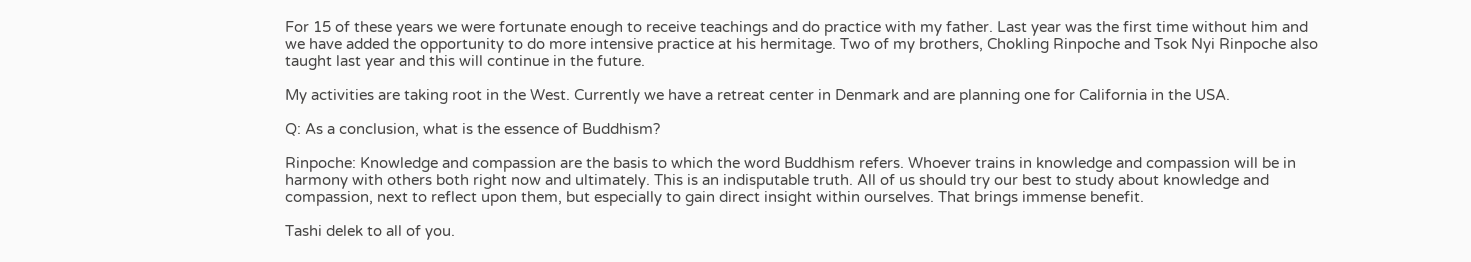For 15 of these years we were fortunate enough to receive teachings and do practice with my father. Last year was the first time without him and we have added the opportunity to do more intensive practice at his hermitage. Two of my brothers, Chokling Rinpoche and Tsok Nyi Rinpoche also taught last year and this will continue in the future.

My activities are taking root in the West. Currently we have a retreat center in Denmark and are planning one for California in the USA.

Q: As a conclusion, what is the essence of Buddhism?

Rinpoche: Knowledge and compassion are the basis to which the word Buddhism refers. Whoever trains in knowledge and compassion will be in harmony with others both right now and ultimately. This is an indisputable truth. All of us should try our best to study about knowledge and compassion, next to reflect upon them, but especially to gain direct insight within ourselves. That brings immense benefit.

Tashi delek to all of you.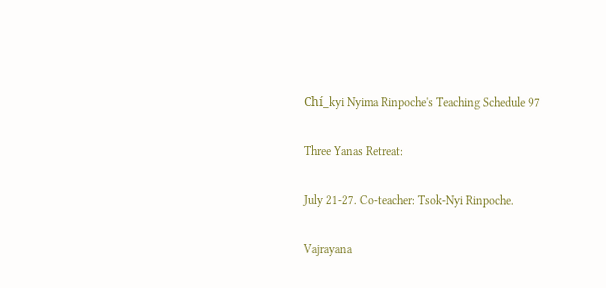Chí_kyi Nyima Rinpoche's Teaching Schedule 97

Three Yanas Retreat:

July 21-27. Co-teacher: Tsok-Nyi Rinpoche.

Vajrayana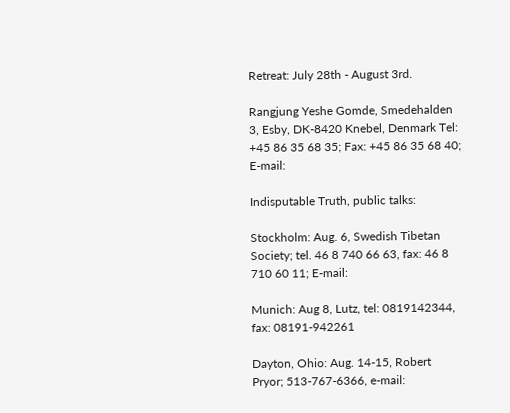Retreat: July 28th - August 3rd.

Rangjung Yeshe Gomde, Smedehalden 3, Esby, DK-8420 Knebel, Denmark Tel: +45 86 35 68 35; Fax: +45 86 35 68 40; E-mail:

Indisputable Truth, public talks:

Stockholm: Aug. 6, Swedish Tibetan Society; tel. 46 8 740 66 63, fax: 46 8 710 60 11; E-mail:

Munich: Aug 8, Lutz, tel: 0819142344, fax: 08191-942261

Dayton, Ohio: Aug. 14-15, Robert Pryor; 513-767-6366, e-mail: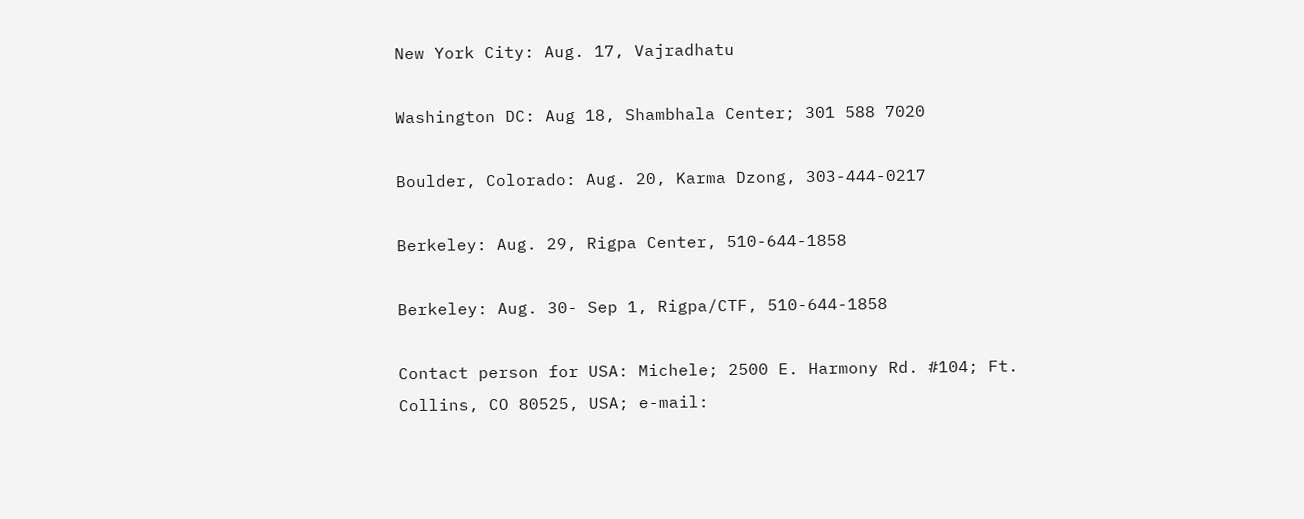New York City: Aug. 17, Vajradhatu

Washington DC: Aug 18, Shambhala Center; 301 588 7020

Boulder, Colorado: Aug. 20, Karma Dzong, 303-444-0217

Berkeley: Aug. 29, Rigpa Center, 510-644-1858

Berkeley: Aug. 30- Sep 1, Rigpa/CTF, 510-644-1858

Contact person for USA: Michele; 2500 E. Harmony Rd. #104; Ft. Collins, CO 80525, USA; e-mail: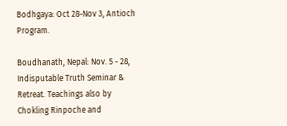Bodhgaya: Oct 28-Nov 3, Antioch Program.

Boudhanath, Nepal: Nov. 5 - 28, Indisputable Truth Seminar & Retreat. Teachings also by Chokling Rinpoche and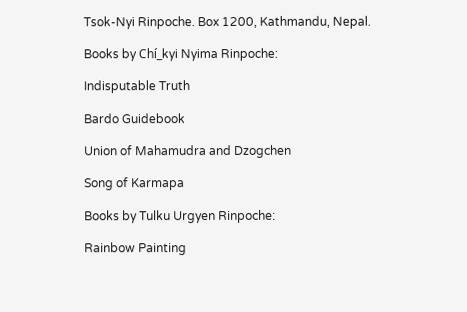Tsok-Nyi Rinpoche. Box 1200, Kathmandu, Nepal.

Books by Chí_kyi Nyima Rinpoche:

Indisputable Truth

Bardo Guidebook

Union of Mahamudra and Dzogchen

Song of Karmapa

Books by Tulku Urgyen Rinpoche:

Rainbow Painting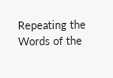Repeating the Words of the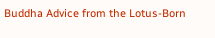Buddha Advice from the Lotus-Born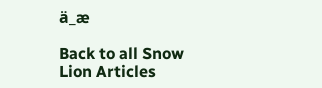ä_æ

Back to all Snow Lion Articles